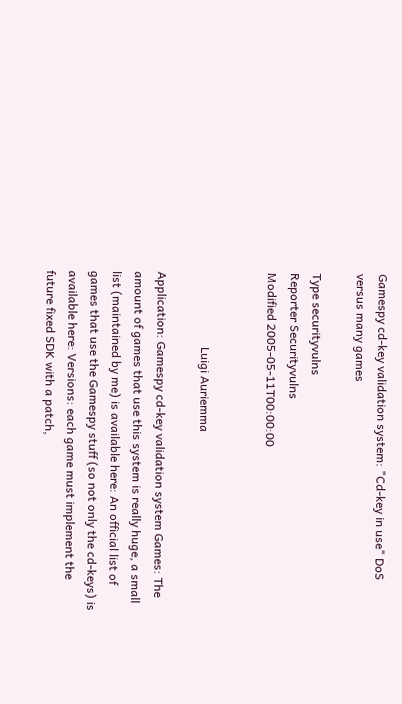Gamespy cd-key validation system: "Cd-key in use" DoS versus many games

Type securityvulns
Reporter Securityvulns
Modified 2005-05-11T00:00:00


                         Luigi Auriemma

Application: Gamespy cd-key validation system Games: The amount of games that use this system is really huge, a small list (maintained by me) is available here: An official list of games that use the Gamespy stuff (so not only the cd-keys) is available here: Versions: each game must implement the future fixed SDK with a patch,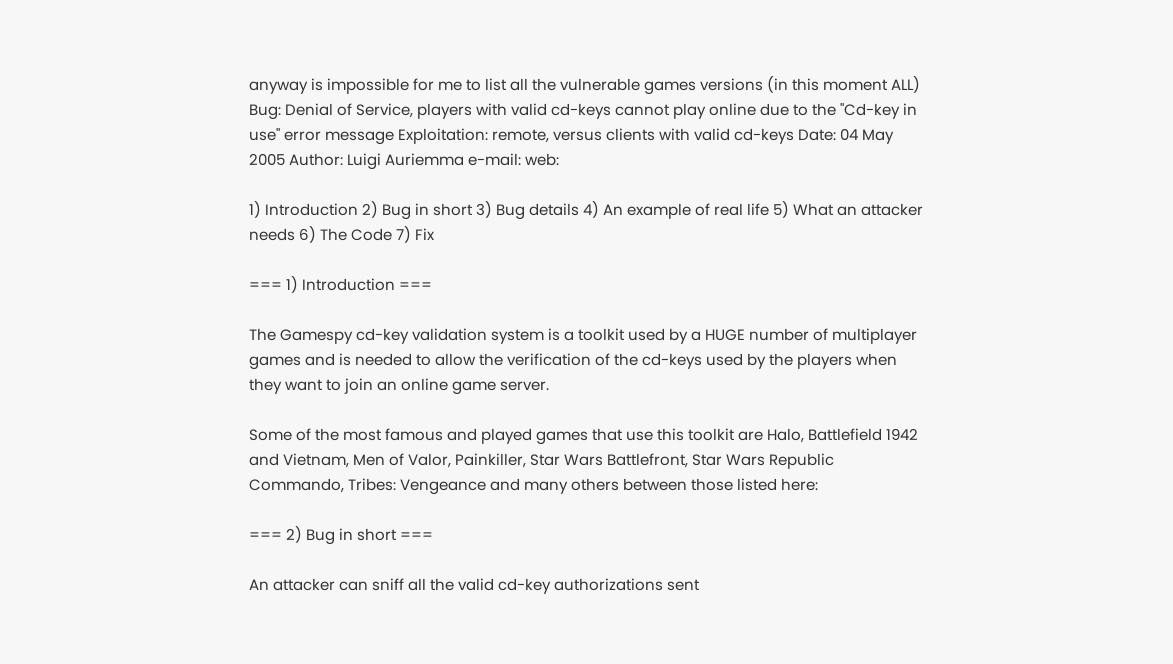anyway is impossible for me to list all the vulnerable games versions (in this moment ALL) Bug: Denial of Service, players with valid cd-keys cannot play online due to the "Cd-key in use" error message Exploitation: remote, versus clients with valid cd-keys Date: 04 May 2005 Author: Luigi Auriemma e-mail: web:

1) Introduction 2) Bug in short 3) Bug details 4) An example of real life 5) What an attacker needs 6) The Code 7) Fix

=== 1) Introduction ===

The Gamespy cd-key validation system is a toolkit used by a HUGE number of multiplayer games and is needed to allow the verification of the cd-keys used by the players when they want to join an online game server.

Some of the most famous and played games that use this toolkit are Halo, Battlefield 1942 and Vietnam, Men of Valor, Painkiller, Star Wars Battlefront, Star Wars Republic Commando, Tribes: Vengeance and many others between those listed here:

=== 2) Bug in short ===

An attacker can sniff all the valid cd-key authorizations sent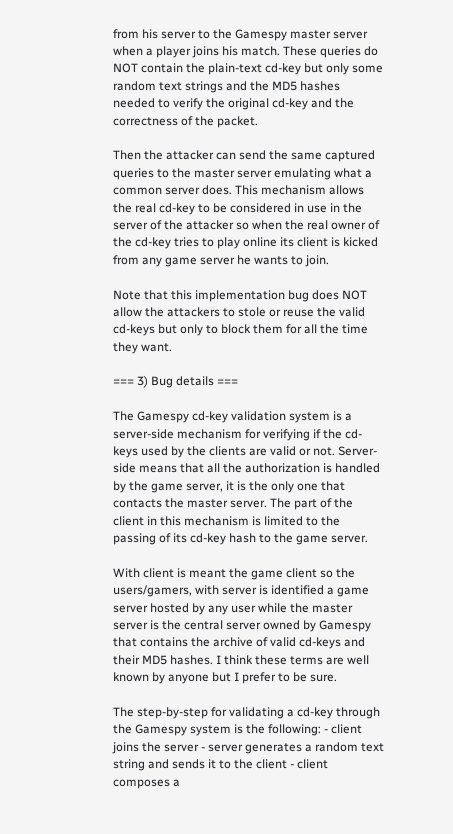from his server to the Gamespy master server when a player joins his match. These queries do NOT contain the plain-text cd-key but only some random text strings and the MD5 hashes needed to verify the original cd-key and the correctness of the packet.

Then the attacker can send the same captured queries to the master server emulating what a common server does. This mechanism allows the real cd-key to be considered in use in the server of the attacker so when the real owner of the cd-key tries to play online its client is kicked from any game server he wants to join.

Note that this implementation bug does NOT allow the attackers to stole or reuse the valid cd-keys but only to block them for all the time they want.

=== 3) Bug details ===

The Gamespy cd-key validation system is a server-side mechanism for verifying if the cd-keys used by the clients are valid or not. Server-side means that all the authorization is handled by the game server, it is the only one that contacts the master server. The part of the client in this mechanism is limited to the passing of its cd-key hash to the game server.

With client is meant the game client so the users/gamers, with server is identified a game server hosted by any user while the master server is the central server owned by Gamespy that contains the archive of valid cd-keys and their MD5 hashes. I think these terms are well known by anyone but I prefer to be sure.

The step-by-step for validating a cd-key through the Gamespy system is the following: - client joins the server - server generates a random text string and sends it to the client - client composes a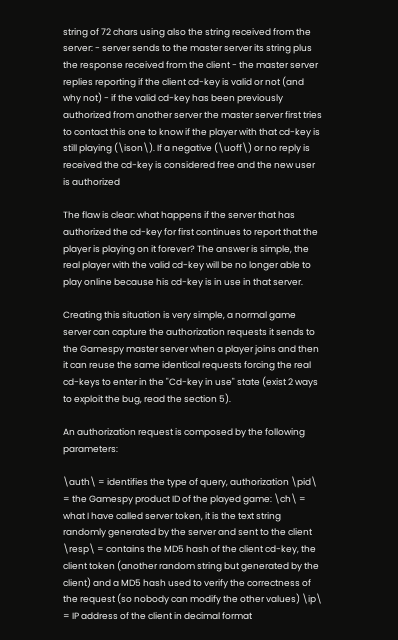string of 72 chars using also the string received from the server: - server sends to the master server its string plus the response received from the client - the master server replies reporting if the client cd-key is valid or not (and why not) - if the valid cd-key has been previously authorized from another server the master server first tries to contact this one to know if the player with that cd-key is still playing (\ison\). If a negative (\uoff\) or no reply is received the cd-key is considered free and the new user is authorized

The flaw is clear: what happens if the server that has authorized the cd-key for first continues to report that the player is playing on it forever? The answer is simple, the real player with the valid cd-key will be no longer able to play online because his cd-key is in use in that server.

Creating this situation is very simple, a normal game server can capture the authorization requests it sends to the Gamespy master server when a player joins and then it can reuse the same identical requests forcing the real cd-keys to enter in the "Cd-key in use" state (exist 2 ways to exploit the bug, read the section 5).

An authorization request is composed by the following parameters:

\auth\ = identifies the type of query, authorization \pid\ = the Gamespy product ID of the played game: \ch\ = what I have called server token, it is the text string randomly generated by the server and sent to the client \resp\ = contains the MD5 hash of the client cd-key, the client token (another random string but generated by the client) and a MD5 hash used to verify the correctness of the request (so nobody can modify the other values) \ip\ = IP address of the client in decimal format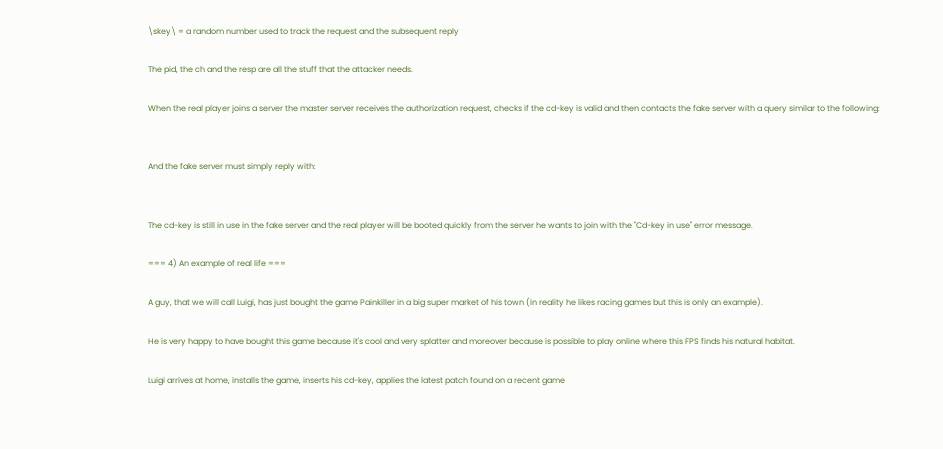\skey\ = a random number used to track the request and the subsequent reply

The pid, the ch and the resp are all the stuff that the attacker needs.

When the real player joins a server the master server receives the authorization request, checks if the cd-key is valid and then contacts the fake server with a query similar to the following:


And the fake server must simply reply with:


The cd-key is still in use in the fake server and the real player will be booted quickly from the server he wants to join with the "Cd-key in use" error message.

=== 4) An example of real life ===

A guy, that we will call Luigi, has just bought the game Painkiller in a big super market of his town (in reality he likes racing games but this is only an example).

He is very happy to have bought this game because it's cool and very splatter and moreover because is possible to play online where this FPS finds his natural habitat.

Luigi arrives at home, installs the game, inserts his cd-key, applies the latest patch found on a recent game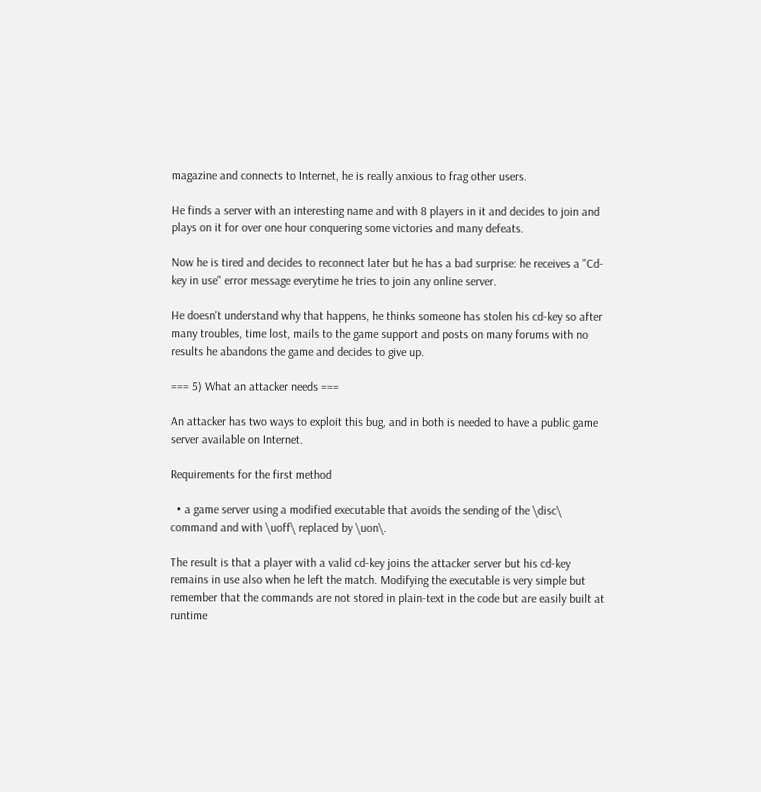magazine and connects to Internet, he is really anxious to frag other users.

He finds a server with an interesting name and with 8 players in it and decides to join and plays on it for over one hour conquering some victories and many defeats.

Now he is tired and decides to reconnect later but he has a bad surprise: he receives a "Cd-key in use" error message everytime he tries to join any online server.

He doesn't understand why that happens, he thinks someone has stolen his cd-key so after many troubles, time lost, mails to the game support and posts on many forums with no results he abandons the game and decides to give up.

=== 5) What an attacker needs ===

An attacker has two ways to exploit this bug, and in both is needed to have a public game server available on Internet.

Requirements for the first method

  • a game server using a modified executable that avoids the sending of the \disc\ command and with \uoff\ replaced by \uon\.

The result is that a player with a valid cd-key joins the attacker server but his cd-key remains in use also when he left the match. Modifying the executable is very simple but remember that the commands are not stored in plain-text in the code but are easily built at runtime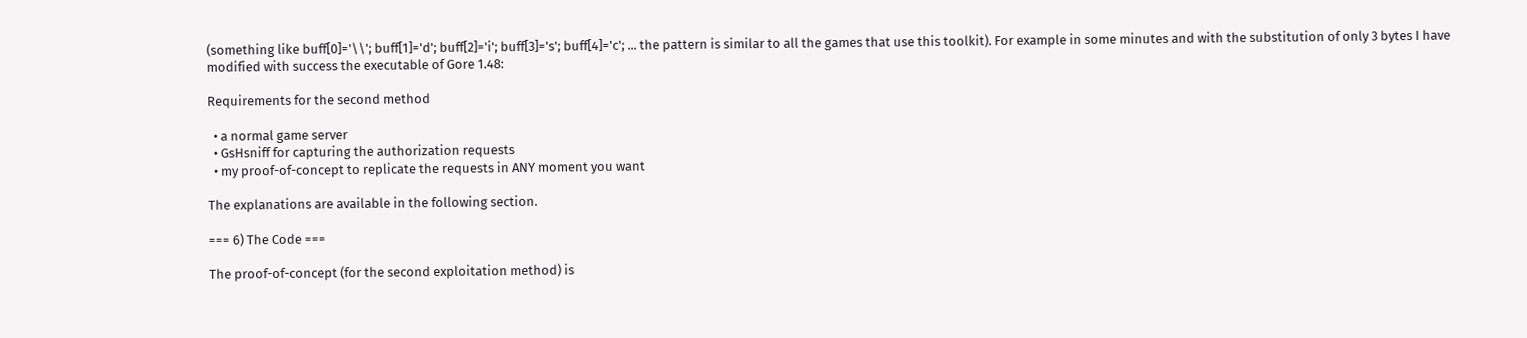(something like buff[0]='\\'; buff[1]='d'; buff[2]='i'; buff[3]='s'; buff[4]='c'; ... the pattern is similar to all the games that use this toolkit). For example in some minutes and with the substitution of only 3 bytes I have modified with success the executable of Gore 1.48:

Requirements for the second method

  • a normal game server
  • GsHsniff for capturing the authorization requests
  • my proof-of-concept to replicate the requests in ANY moment you want

The explanations are available in the following section.

=== 6) The Code ===

The proof-of-concept (for the second exploitation method) is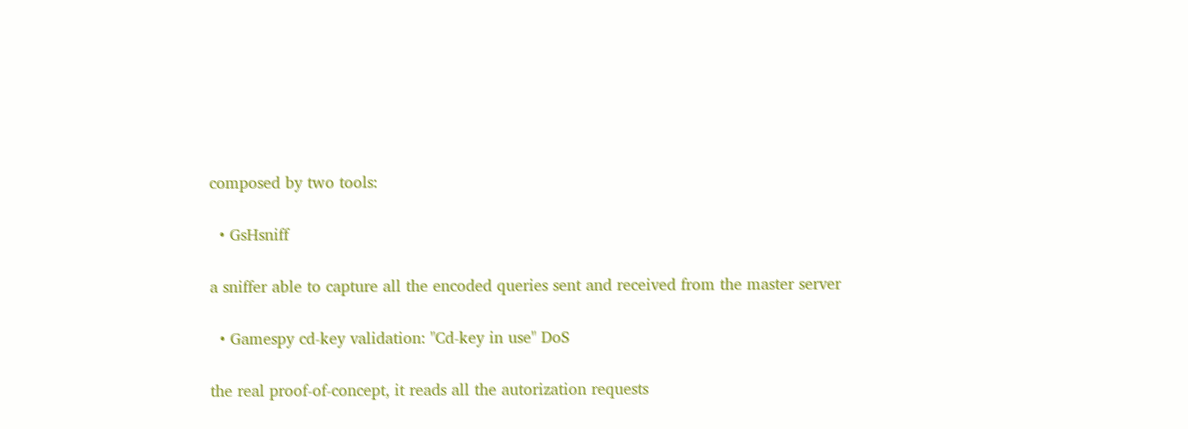composed by two tools:

  • GsHsniff

a sniffer able to capture all the encoded queries sent and received from the master server

  • Gamespy cd-key validation: "Cd-key in use" DoS

the real proof-of-concept, it reads all the autorization requests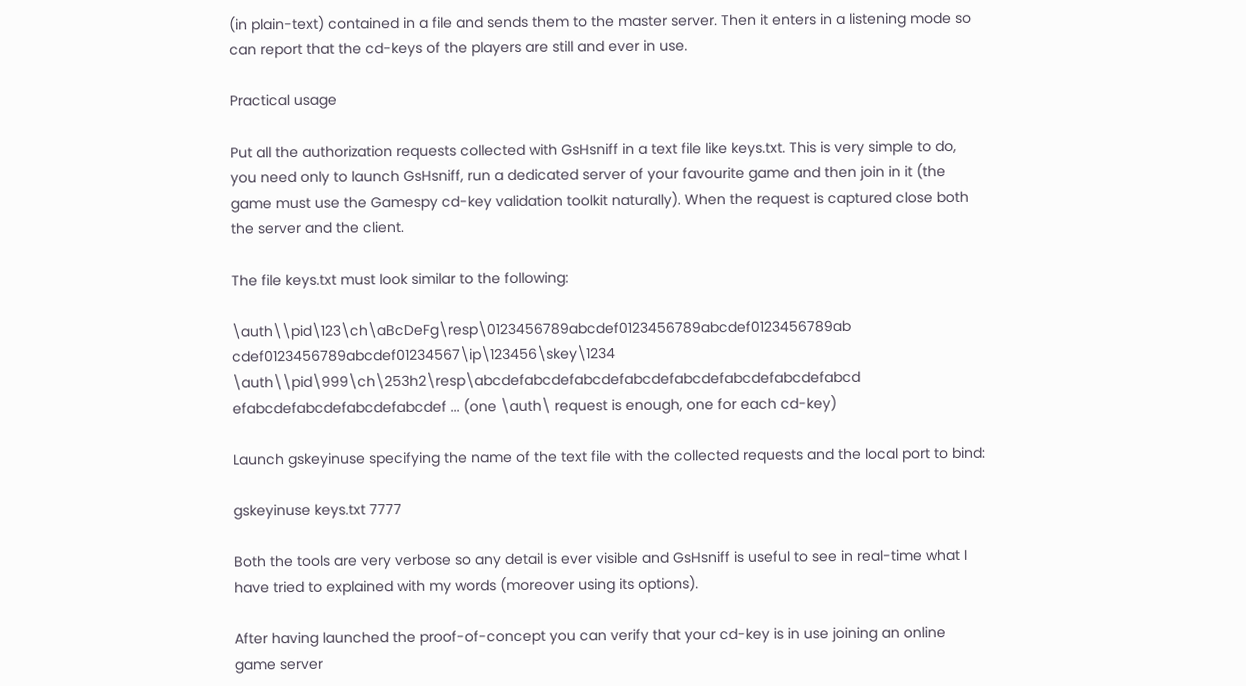(in plain-text) contained in a file and sends them to the master server. Then it enters in a listening mode so can report that the cd-keys of the players are still and ever in use.

Practical usage

Put all the authorization requests collected with GsHsniff in a text file like keys.txt. This is very simple to do, you need only to launch GsHsniff, run a dedicated server of your favourite game and then join in it (the game must use the Gamespy cd-key validation toolkit naturally). When the request is captured close both the server and the client.

The file keys.txt must look similar to the following:

\auth\\pid\123\ch\aBcDeFg\resp\0123456789abcdef0123456789abcdef0123456789ab cdef0123456789abcdef01234567\ip\123456\skey\1234 \auth\\pid\999\ch\253h2\resp\abcdefabcdefabcdefabcdefabcdefabcdefabcdefabcd efabcdefabcdefabcdefabcdef ... (one \auth\ request is enough, one for each cd-key)

Launch gskeyinuse specifying the name of the text file with the collected requests and the local port to bind:

gskeyinuse keys.txt 7777

Both the tools are very verbose so any detail is ever visible and GsHsniff is useful to see in real-time what I have tried to explained with my words (moreover using its options).

After having launched the proof-of-concept you can verify that your cd-key is in use joining an online game server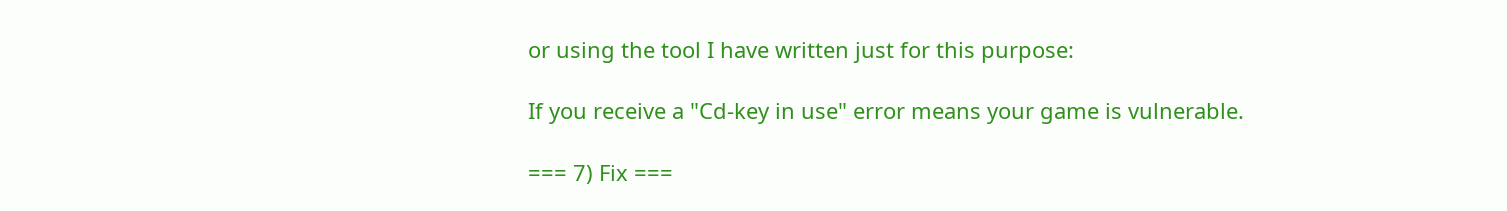or using the tool I have written just for this purpose:

If you receive a "Cd-key in use" error means your game is vulnerable.

=== 7) Fix ===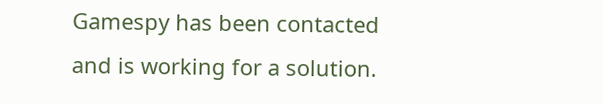Gamespy has been contacted and is working for a solution.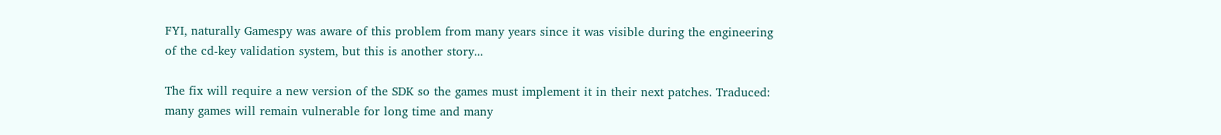FYI, naturally Gamespy was aware of this problem from many years since it was visible during the engineering of the cd-key validation system, but this is another story...

The fix will require a new version of the SDK so the games must implement it in their next patches. Traduced: many games will remain vulnerable for long time and many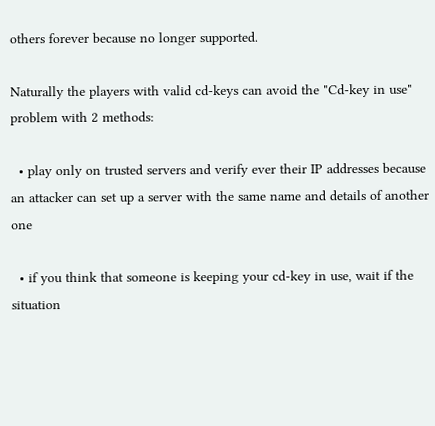others forever because no longer supported.

Naturally the players with valid cd-keys can avoid the "Cd-key in use" problem with 2 methods:

  • play only on trusted servers and verify ever their IP addresses because an attacker can set up a server with the same name and details of another one

  • if you think that someone is keeping your cd-key in use, wait if the situation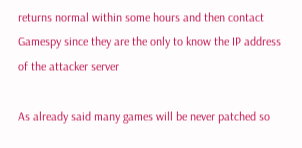returns normal within some hours and then contact Gamespy since they are the only to know the IP address of the attacker server

As already said many games will be never patched so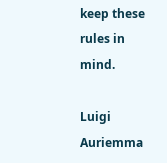keep these rules in mind.

Luigi Auriemma